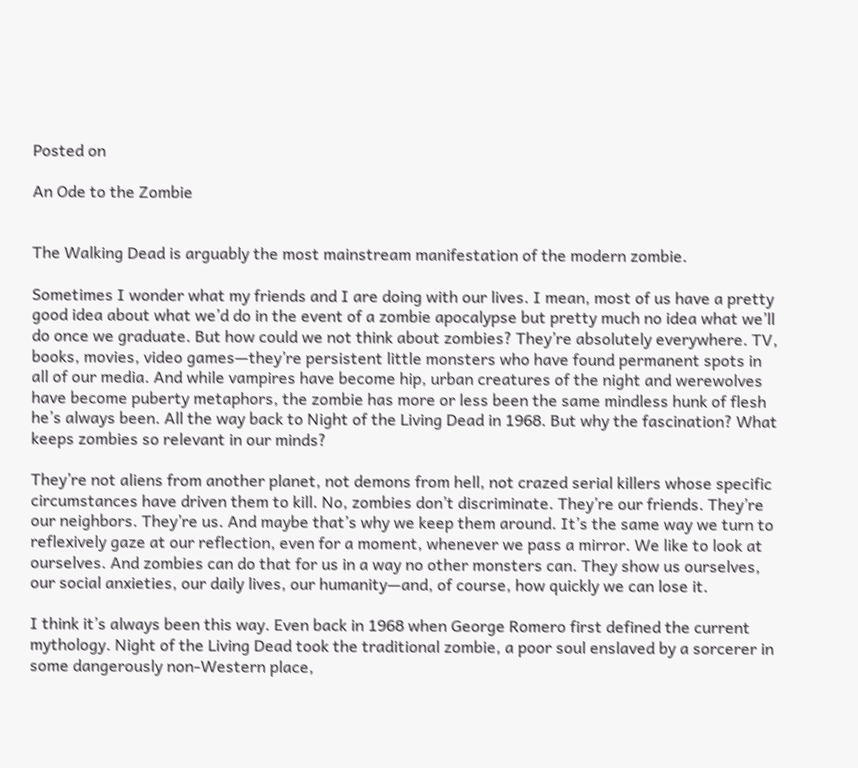Posted on

An Ode to the Zombie


The Walking Dead is arguably the most mainstream manifestation of the modern zombie.

Sometimes I wonder what my friends and I are doing with our lives. I mean, most of us have a pretty good idea about what we’d do in the event of a zombie apocalypse but pretty much no idea what we’ll do once we graduate. But how could we not think about zombies? They’re absolutely everywhere. TV, books, movies, video games—they’re persistent little monsters who have found permanent spots in all of our media. And while vampires have become hip, urban creatures of the night and werewolves have become puberty metaphors, the zombie has more or less been the same mindless hunk of flesh he’s always been. All the way back to Night of the Living Dead in 1968. But why the fascination? What keeps zombies so relevant in our minds?

They’re not aliens from another planet, not demons from hell, not crazed serial killers whose specific circumstances have driven them to kill. No, zombies don’t discriminate. They’re our friends. They’re our neighbors. They’re us. And maybe that’s why we keep them around. It’s the same way we turn to reflexively gaze at our reflection, even for a moment, whenever we pass a mirror. We like to look at ourselves. And zombies can do that for us in a way no other monsters can. They show us ourselves, our social anxieties, our daily lives, our humanity—and, of course, how quickly we can lose it.

I think it’s always been this way. Even back in 1968 when George Romero first defined the current mythology. Night of the Living Dead took the traditional zombie, a poor soul enslaved by a sorcerer in some dangerously non-Western place,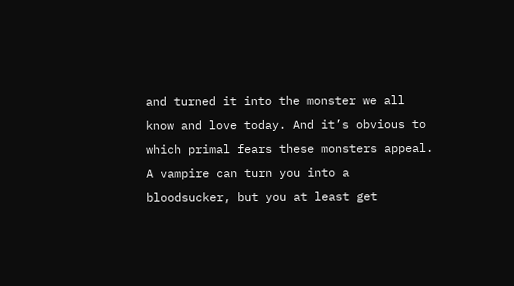and turned it into the monster we all know and love today. And it’s obvious to which primal fears these monsters appeal. A vampire can turn you into a bloodsucker, but you at least get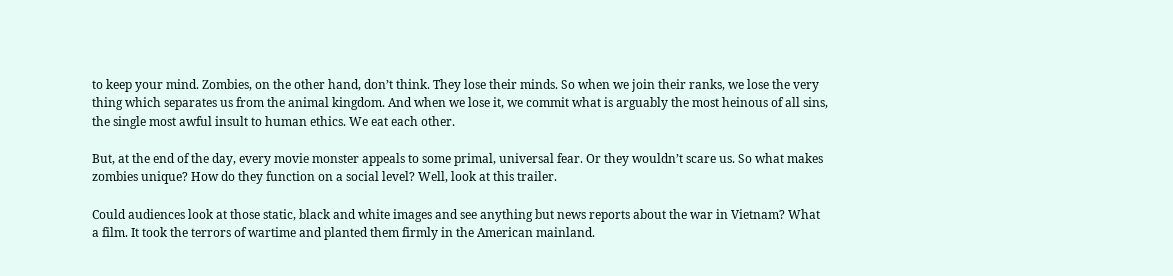to keep your mind. Zombies, on the other hand, don’t think. They lose their minds. So when we join their ranks, we lose the very thing which separates us from the animal kingdom. And when we lose it, we commit what is arguably the most heinous of all sins, the single most awful insult to human ethics. We eat each other.

But, at the end of the day, every movie monster appeals to some primal, universal fear. Or they wouldn’t scare us. So what makes zombies unique? How do they function on a social level? Well, look at this trailer.

Could audiences look at those static, black and white images and see anything but news reports about the war in Vietnam? What a film. It took the terrors of wartime and planted them firmly in the American mainland.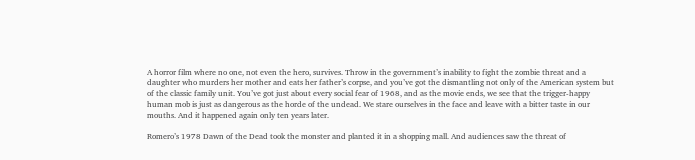A horror film where no one, not even the hero, survives. Throw in the government’s inability to fight the zombie threat and a daughter who murders her mother and eats her father’s corpse, and you’ve got the dismantling not only of the American system but of the classic family unit. You’ve got just about every social fear of 1968, and as the movie ends, we see that the trigger-happy human mob is just as dangerous as the horde of the undead. We stare ourselves in the face and leave with a bitter taste in our mouths. And it happened again only ten years later.

Romero’s 1978 Dawn of the Dead took the monster and planted it in a shopping mall. And audiences saw the threat of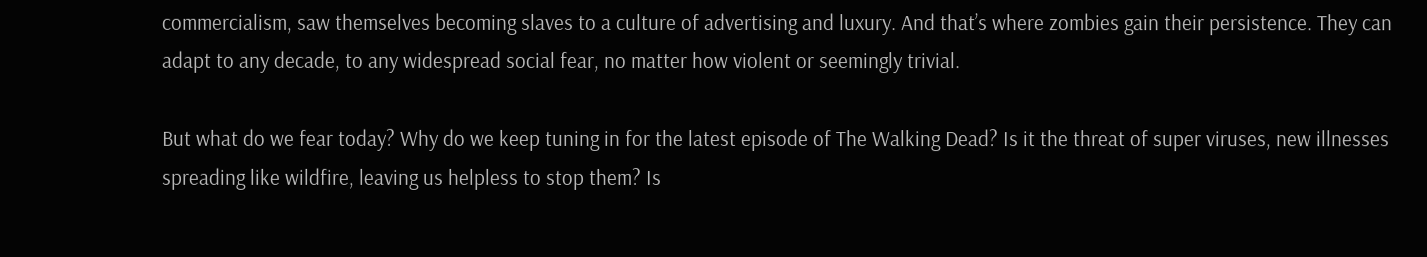commercialism, saw themselves becoming slaves to a culture of advertising and luxury. And that’s where zombies gain their persistence. They can adapt to any decade, to any widespread social fear, no matter how violent or seemingly trivial.

But what do we fear today? Why do we keep tuning in for the latest episode of The Walking Dead? Is it the threat of super viruses, new illnesses spreading like wildfire, leaving us helpless to stop them? Is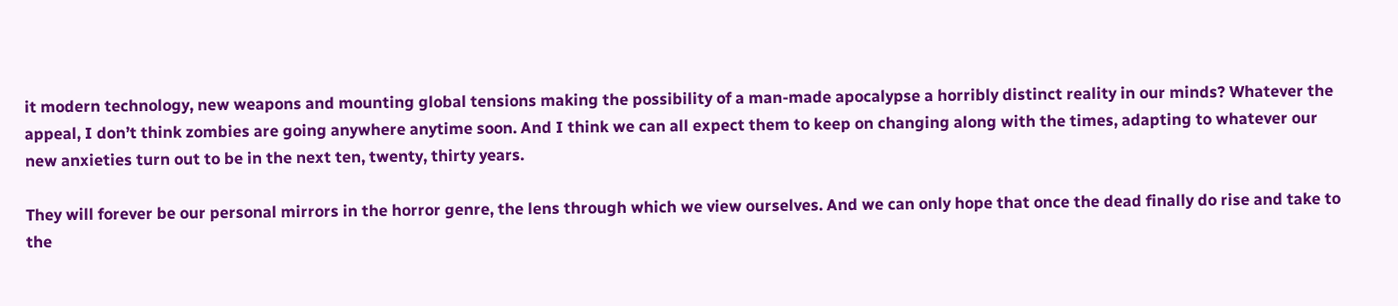it modern technology, new weapons and mounting global tensions making the possibility of a man-made apocalypse a horribly distinct reality in our minds? Whatever the appeal, I don’t think zombies are going anywhere anytime soon. And I think we can all expect them to keep on changing along with the times, adapting to whatever our new anxieties turn out to be in the next ten, twenty, thirty years.

They will forever be our personal mirrors in the horror genre, the lens through which we view ourselves. And we can only hope that once the dead finally do rise and take to the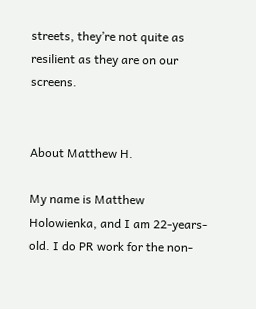streets, they’re not quite as resilient as they are on our screens.


About Matthew H.

My name is Matthew Holowienka, and I am 22-years-old. I do PR work for the non-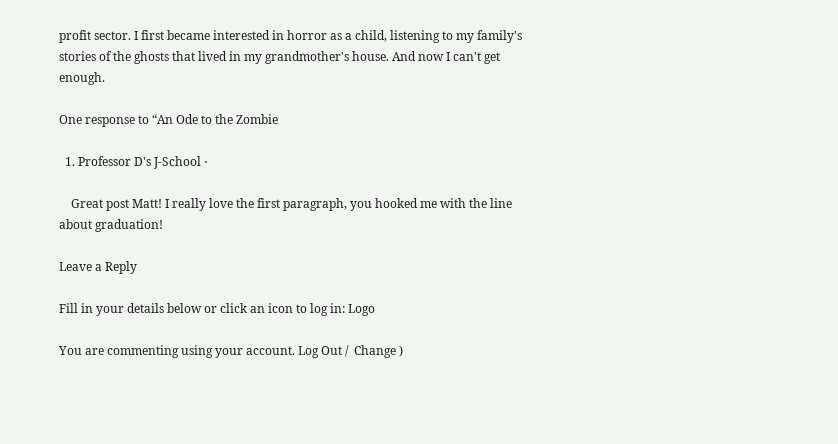profit sector. I first became interested in horror as a child, listening to my family's stories of the ghosts that lived in my grandmother's house. And now I can't get enough.

One response to “An Ode to the Zombie

  1. Professor D's J-School ⋅

    Great post Matt! I really love the first paragraph, you hooked me with the line about graduation!

Leave a Reply

Fill in your details below or click an icon to log in: Logo

You are commenting using your account. Log Out /  Change )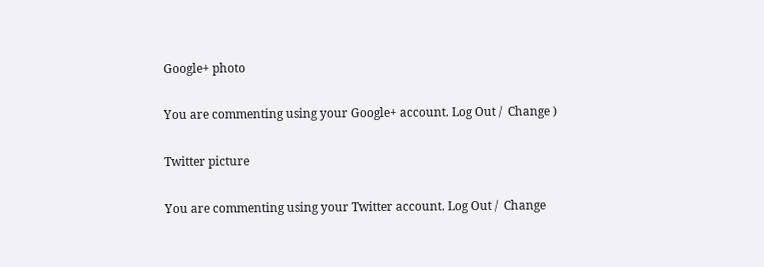Google+ photo

You are commenting using your Google+ account. Log Out /  Change )

Twitter picture

You are commenting using your Twitter account. Log Out /  Change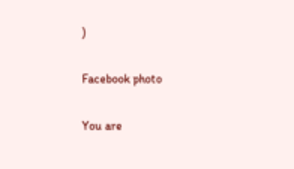)

Facebook photo

You are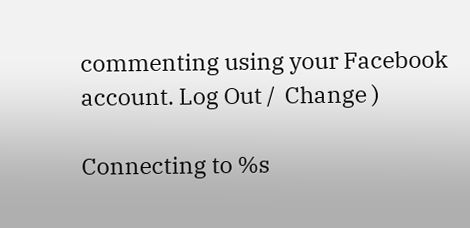commenting using your Facebook account. Log Out /  Change )

Connecting to %s